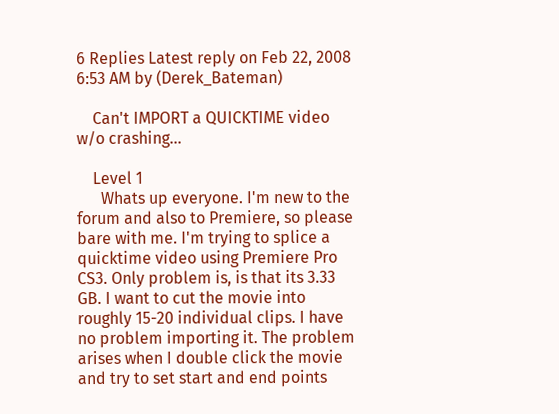6 Replies Latest reply on Feb 22, 2008 6:53 AM by (Derek_Bateman)

    Can't IMPORT a QUICKTIME video w/o crashing...

    Level 1
      Whats up everyone. I'm new to the forum and also to Premiere, so please bare with me. I'm trying to splice a quicktime video using Premiere Pro CS3. Only problem is, is that its 3.33 GB. I want to cut the movie into roughly 15-20 individual clips. I have no problem importing it. The problem arises when I double click the movie and try to set start and end points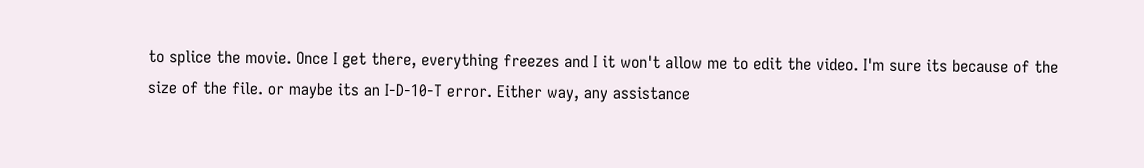to splice the movie. Once I get there, everything freezes and I it won't allow me to edit the video. I'm sure its because of the size of the file. or maybe its an I-D-10-T error. Either way, any assistance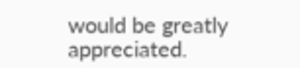would be greatly appreciated.